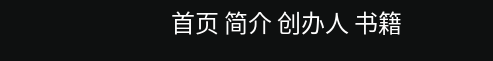首页 简介 创办人 书籍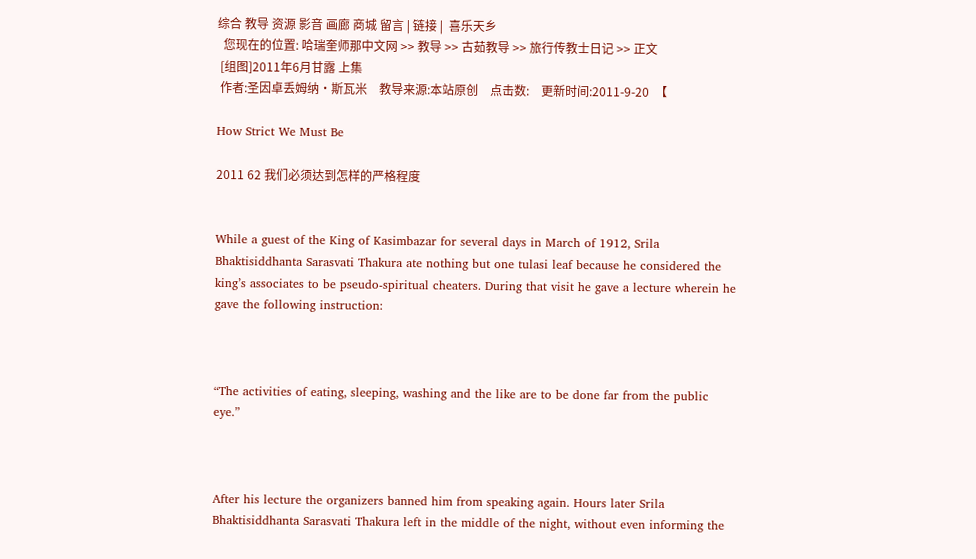综合 教导 资源 影音 画廊 商城 留言 | 链接 |  喜乐天乡
  您现在的位置: 哈瑞奎师那中文网 >> 教导 >> 古茹教导 >> 旅行传教士日记 >> 正文
 [组图]2011年6月甘露 上集
 作者:圣因卓丢姆纳·斯瓦米    教导来源:本站原创    点击数:    更新时间:2011-9-20  【

How Strict We Must Be

2011 62 我们必须达到怎样的严格程度


While a guest of the King of Kasimbazar for several days in March of 1912, Srila Bhaktisiddhanta Sarasvati Thakura ate nothing but one tulasi leaf because he considered the king’s associates to be pseudo-spiritual cheaters. During that visit he gave a lecture wherein he gave the following instruction:



“The activities of eating, sleeping, washing and the like are to be done far from the public eye.”



After his lecture the organizers banned him from speaking again. Hours later Srila Bhaktisiddhanta Sarasvati Thakura left in the middle of the night, without even informing the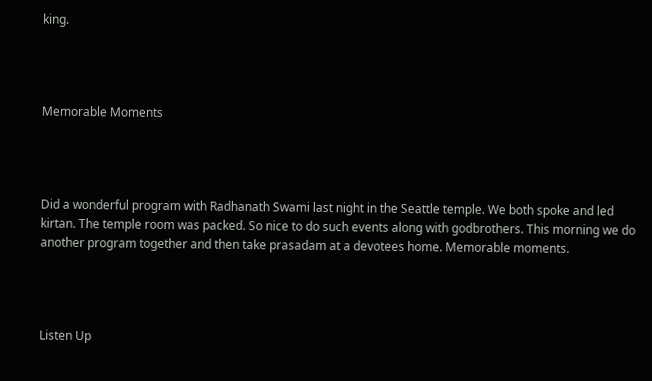king.




Memorable Moments




Did a wonderful program with Radhanath Swami last night in the Seattle temple. We both spoke and led kirtan. The temple room was packed. So nice to do such events along with godbrothers. This morning we do another program together and then take prasadam at a devotees home. Memorable moments.




Listen Up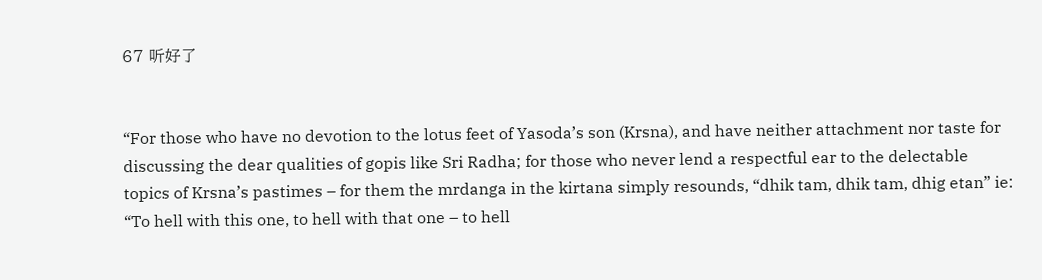67 听好了


“For those who have no devotion to the lotus feet of Yasoda’s son (Krsna), and have neither attachment nor taste for discussing the dear qualities of gopis like Sri Radha; for those who never lend a respectful ear to the delectable topics of Krsna’s pastimes – for them the mrdanga in the kirtana simply resounds, “dhik tam, dhik tam, dhig etan” ie: “To hell with this one, to hell with that one – to hell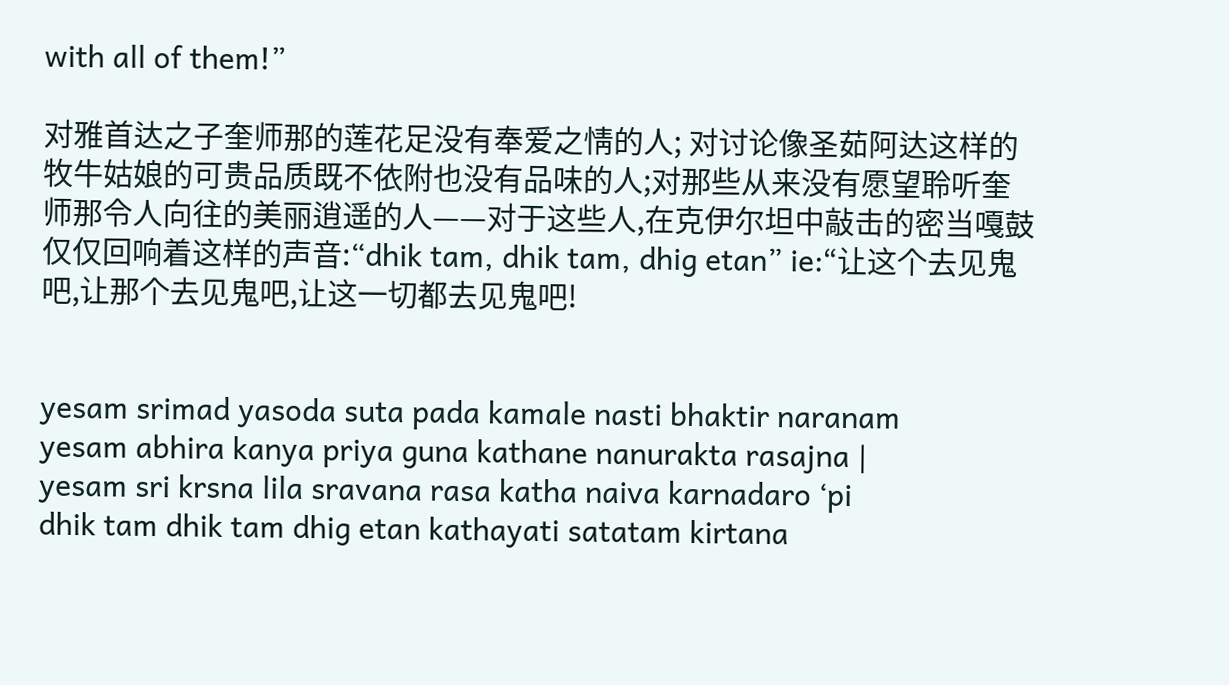with all of them!”

对雅首达之子奎师那的莲花足没有奉爱之情的人; 对讨论像圣茹阿达这样的牧牛姑娘的可贵品质既不依附也没有品味的人;对那些从来没有愿望聆听奎师那令人向往的美丽逍遥的人——对于这些人,在克伊尔坦中敲击的密当嘎鼓仅仅回响着这样的声音:“dhik tam, dhik tam, dhig etan” ie:“让这个去见鬼吧,让那个去见鬼吧,让这一切都去见鬼吧!


yesam srimad yasoda suta pada kamale nasti bhaktir naranam
yesam abhira kanya priya guna kathane nanurakta rasajna |
yesam sri krsna lila sravana rasa katha naiva karnadaro ‘pi
dhik tam dhik tam dhig etan kathayati satatam kirtana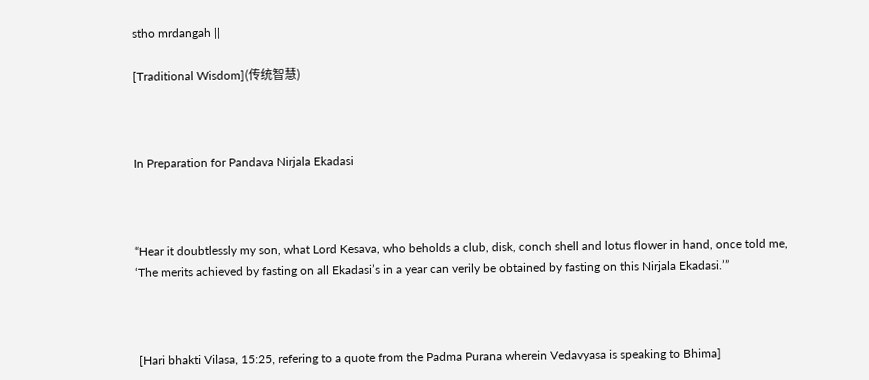stho mrdangah ||

[Traditional Wisdom](传统智慧)



In Preparation for Pandava Nirjala Ekadasi



“Hear it doubtlessly my son, what Lord Kesava, who beholds a club, disk, conch shell and lotus flower in hand, once told me, ‘The merits achieved by fasting on all Ekadasi’s in a year can verily be obtained by fasting on this Nirjala Ekadasi.’”



 [Hari bhakti Vilasa, 15:25, refering to a quote from the Padma Purana wherein Vedavyasa is speaking to Bhima]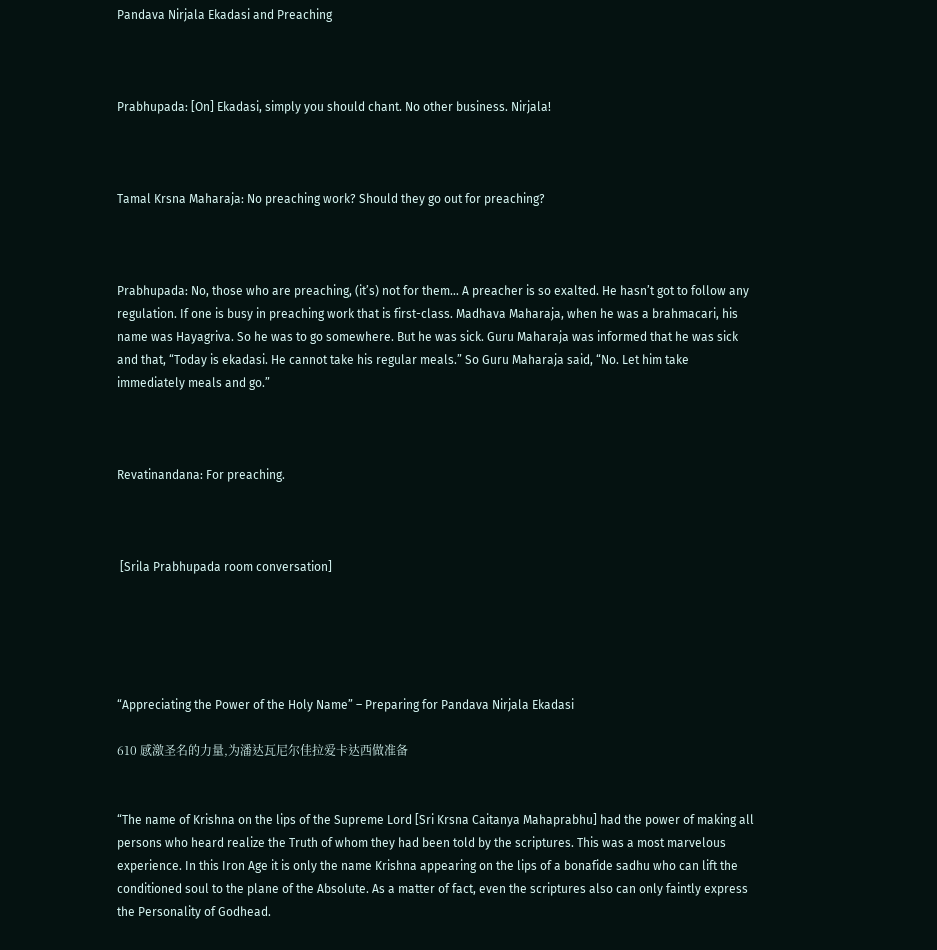Pandava Nirjala Ekadasi and Preaching



Prabhupada: [On] Ekadasi, simply you should chant. No other business. Nirjala!



Tamal Krsna Maharaja: No preaching work? Should they go out for preaching?



Prabhupada: No, those who are preaching, (it’s) not for them… A preacher is so exalted. He hasn’t got to follow any regulation. If one is busy in preaching work that is first-class. Madhava Maharaja, when he was a brahmacari, his name was Hayagriva. So he was to go somewhere. But he was sick. Guru Maharaja was informed that he was sick and that, “Today is ekadasi. He cannot take his regular meals.” So Guru Maharaja said, “No. Let him take immediately meals and go.”



Revatinandana: For preaching.



 [Srila Prabhupada room conversation]





“Appreciating the Power of the Holy Name” – Preparing for Pandava Nirjala Ekadasi

610 感激圣名的力量,为潘达瓦尼尔佳拉爱卡达西做准备


“The name of Krishna on the lips of the Supreme Lord [Sri Krsna Caitanya Mahaprabhu] had the power of making all persons who heard realize the Truth of whom they had been told by the scriptures. This was a most marvelous experience. In this Iron Age it is only the name Krishna appearing on the lips of a bonafide sadhu who can lift the conditioned soul to the plane of the Absolute. As a matter of fact, even the scriptures also can only faintly express the Personality of Godhead.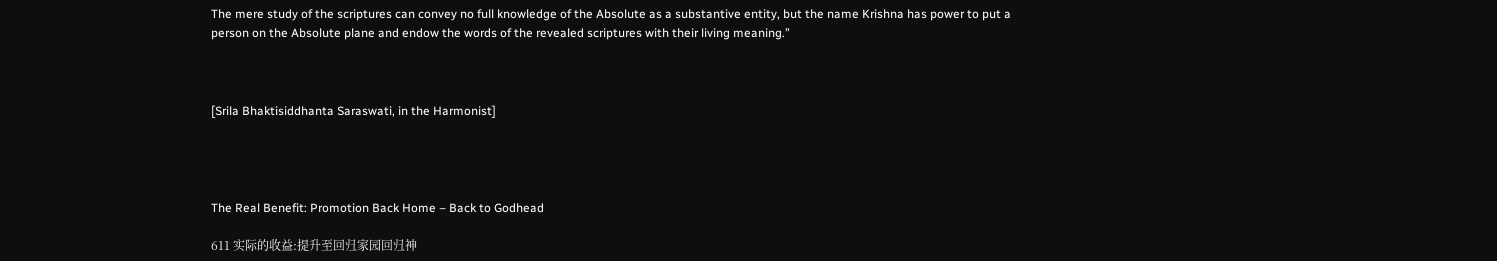The mere study of the scriptures can convey no full knowledge of the Absolute as a substantive entity, but the name Krishna has power to put a person on the Absolute plane and endow the words of the revealed scriptures with their living meaning.”



[Srila Bhaktisiddhanta Saraswati, in the Harmonist]




The Real Benefit: Promotion Back Home – Back to Godhead

611 实际的收益:提升至回归家园回归神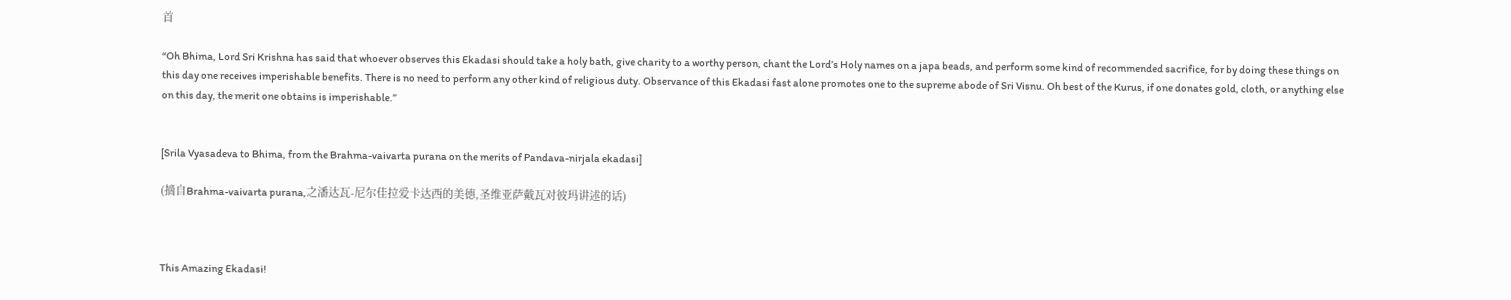首

“Oh Bhima, Lord Sri Krishna has said that whoever observes this Ekadasi should take a holy bath, give charity to a worthy person, chant the Lord’s Holy names on a japa beads, and perform some kind of recommended sacrifice, for by doing these things on this day one receives imperishable benefits. There is no need to perform any other kind of religious duty. Observance of this Ekadasi fast alone promotes one to the supreme abode of Sri Visnu. Oh best of the Kurus, if one donates gold, cloth, or anything else on this day, the merit one obtains is imperishable.”


[Srila Vyasadeva to Bhima, from the Brahma-vaivarta purana on the merits of Pandava-nirjala ekadasi]

(摘自Brahma-vaivarta purana,之潘达瓦-尼尔佳拉爱卡达西的美德,圣维亚萨戴瓦对彼玛讲述的话)



This Amazing Ekadasi!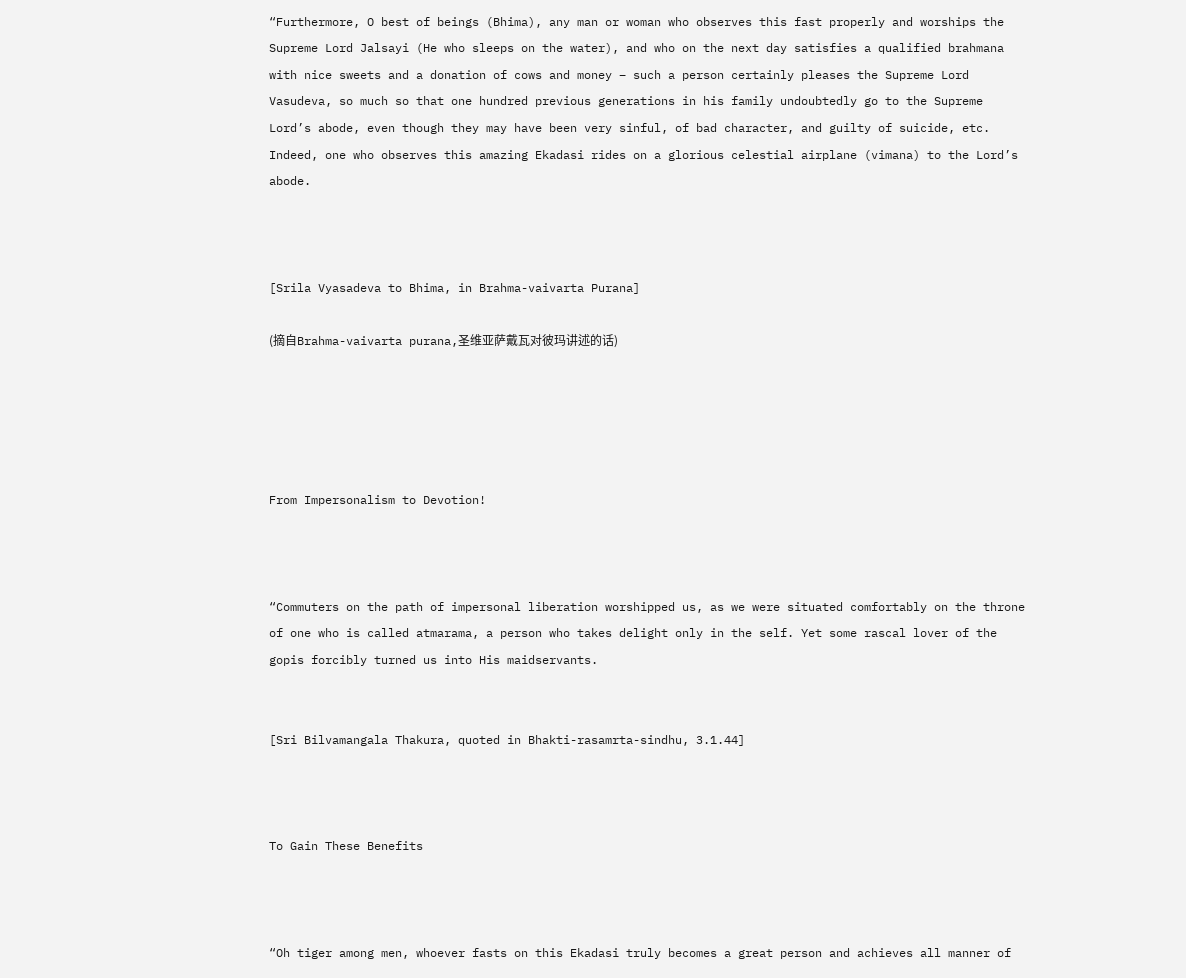“Furthermore, O best of beings (Bhima), any man or woman who observes this fast properly and worships the Supreme Lord Jalsayi (He who sleeps on the water), and who on the next day satisfies a qualified brahmana with nice sweets and a donation of cows and money – such a person certainly pleases the Supreme Lord Vasudeva, so much so that one hundred previous generations in his family undoubtedly go to the Supreme Lord’s abode, even though they may have been very sinful, of bad character, and guilty of suicide, etc. Indeed, one who observes this amazing Ekadasi rides on a glorious celestial airplane (vimana) to the Lord’s abode.



[Srila Vyasadeva to Bhima, in Brahma-vaivarta Purana]

(摘自Brahma-vaivarta purana,圣维亚萨戴瓦对彼玛讲述的话)





From Impersonalism to Devotion!



“Commuters on the path of impersonal liberation worshipped us, as we were situated comfortably on the throne of one who is called atmarama, a person who takes delight only in the self. Yet some rascal lover of the gopis forcibly turned us into His maidservants.


[Sri Bilvamangala Thakura, quoted in Bhakti-rasamrta-sindhu, 3.1.44]



To Gain These Benefits



“Oh tiger among men, whoever fasts on this Ekadasi truly becomes a great person and achieves all manner of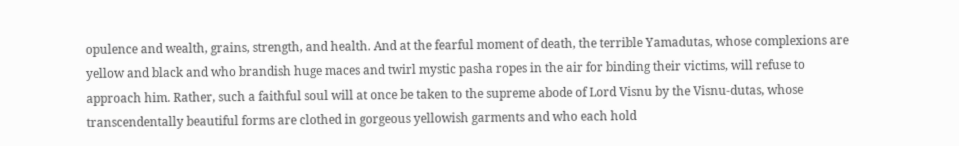opulence and wealth, grains, strength, and health. And at the fearful moment of death, the terrible Yamadutas, whose complexions are yellow and black and who brandish huge maces and twirl mystic pasha ropes in the air for binding their victims, will refuse to approach him. Rather, such a faithful soul will at once be taken to the supreme abode of Lord Visnu by the Visnu-dutas, whose transcendentally beautiful forms are clothed in gorgeous yellowish garments and who each hold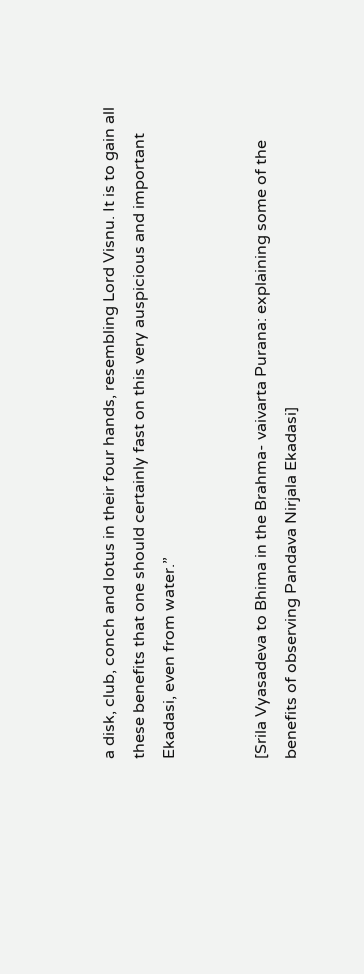a disk, club, conch and lotus in their four hands, resembling Lord Visnu. It is to gain all these benefits that one should certainly fast on this very auspicious and important Ekadasi, even from water.”


[Srila Vyasadeva to Bhima in the Brahma- vaivarta Purana: explaining some of the benefits of observing Pandava Nirjala Ekadasi]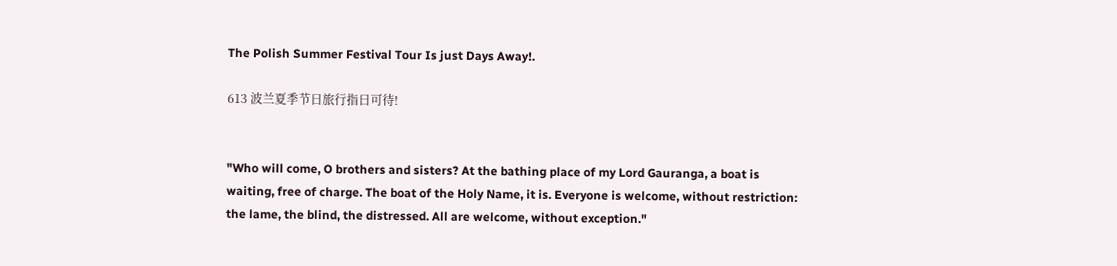The Polish Summer Festival Tour Is just Days Away!.

613 波兰夏季节日旅行指日可待!


"Who will come, O brothers and sisters? At the bathing place of my Lord Gauranga, a boat is waiting, free of charge. The boat of the Holy Name, it is. Everyone is welcome, without restriction: the lame, the blind, the distressed. All are welcome, without exception."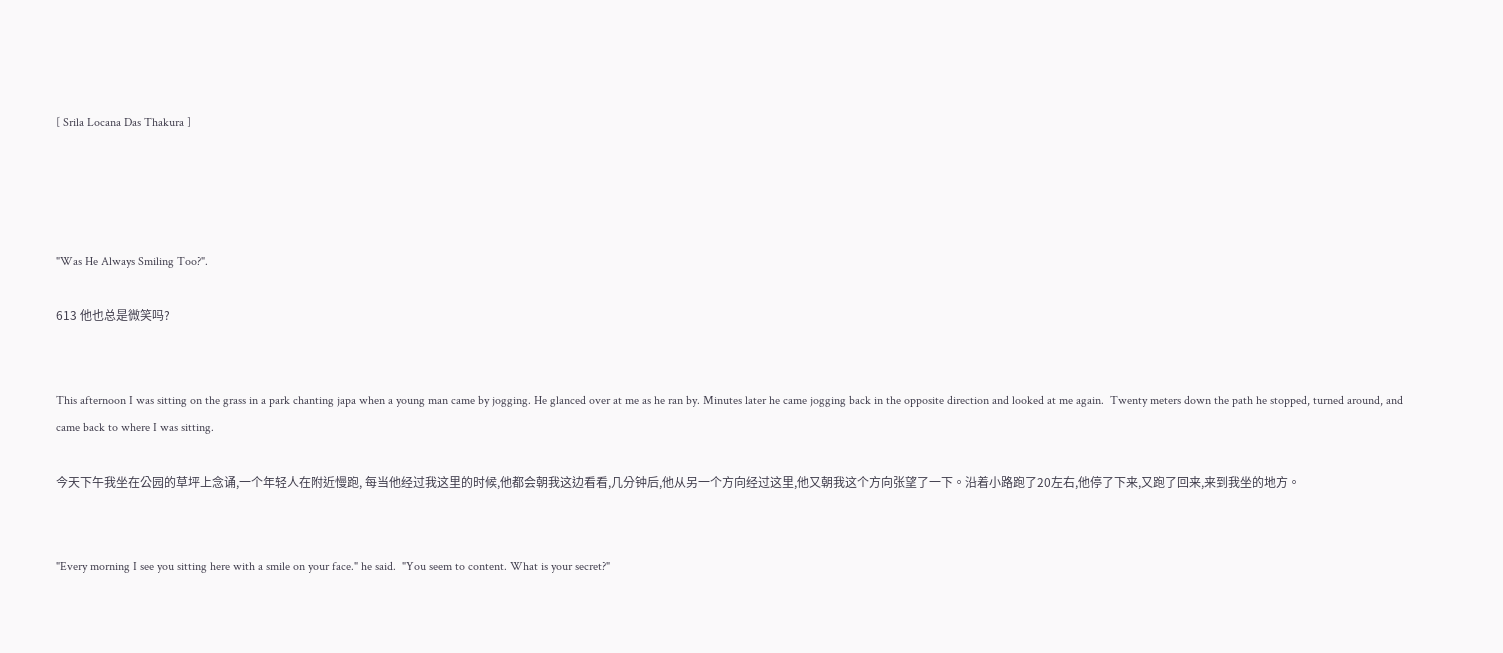[ Srila Locana Das Thakura ]




"Was He Always Smiling Too?".

613 他也总是微笑吗?


This afternoon I was sitting on the grass in a park chanting japa when a young man came by jogging. He glanced over at me as he ran by. Minutes later he came jogging back in the opposite direction and looked at me again.  Twenty meters down the path he stopped, turned around, and came back to where I was sitting.

今天下午我坐在公园的草坪上念诵,一个年轻人在附近慢跑, 每当他经过我这里的时候,他都会朝我这边看看,几分钟后,他从另一个方向经过这里,他又朝我这个方向张望了一下。沿着小路跑了20左右,他停了下来,又跑了回来,来到我坐的地方。


"Every morning I see you sitting here with a smile on your face." he said.  "You seem to content. What is your secret?"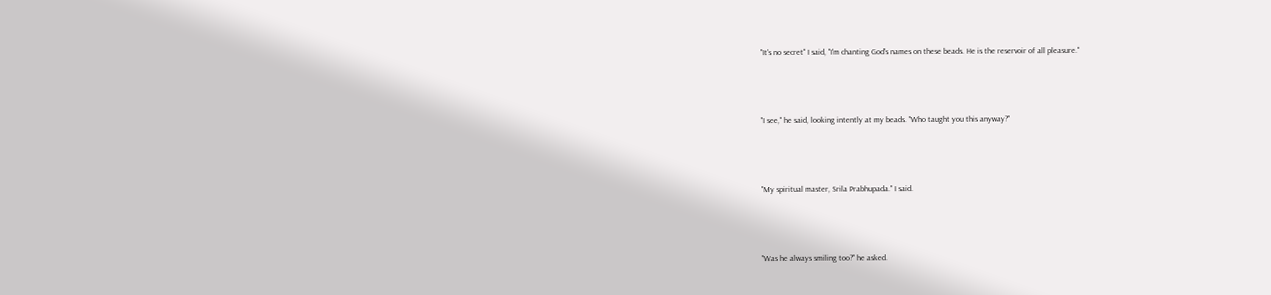"It's no secret" I said, "I'm chanting God's names on these beads. He is the reservoir of all pleasure."



"I see," he said, looking intently at my beads. "Who taught you this anyway?"



"My spiritual master, Srila Prabhupada." I said.



"Was he always smiling too?" he asked.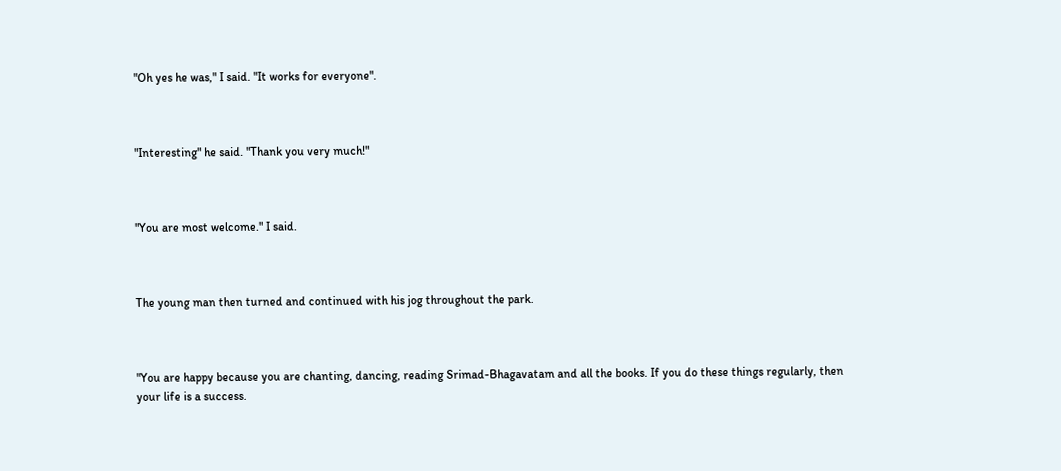"Oh yes he was," I said. "It works for everyone".



"Interesting" he said. "Thank you very much!"



"You are most welcome." I said.



The young man then turned and continued with his jog throughout the park.



"You are happy because you are chanting, dancing, reading Srimad-Bhagavatam and all the books. If you do these things regularly, then your life is a success.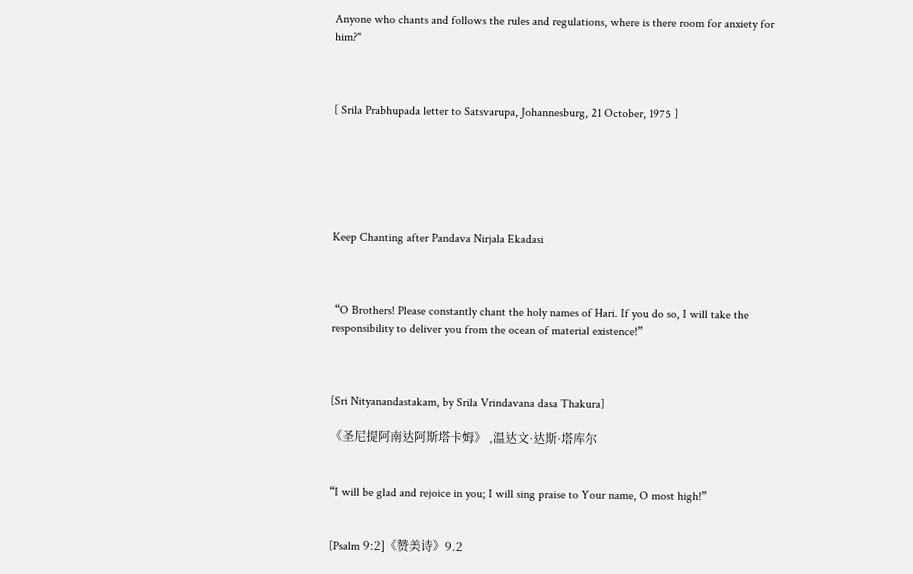Anyone who chants and follows the rules and regulations, where is there room for anxiety for him?"



[ Srila Prabhupada letter to Satsvarupa, Johannesburg, 21 October, 1975 ]






Keep Chanting after Pandava Nirjala Ekadasi



 “O Brothers! Please constantly chant the holy names of Hari. If you do so, I will take the responsibility to deliver you from the ocean of material existence!”



[Sri Nityanandastakam, by Srila Vrindavana dasa Thakura]

《圣尼提阿南达阿斯塔卡姆》 ,温达文·达斯·塔库尔


“I will be glad and rejoice in you; I will sing praise to Your name, O most high!”


[Psalm 9:2]《赞美诗》9.2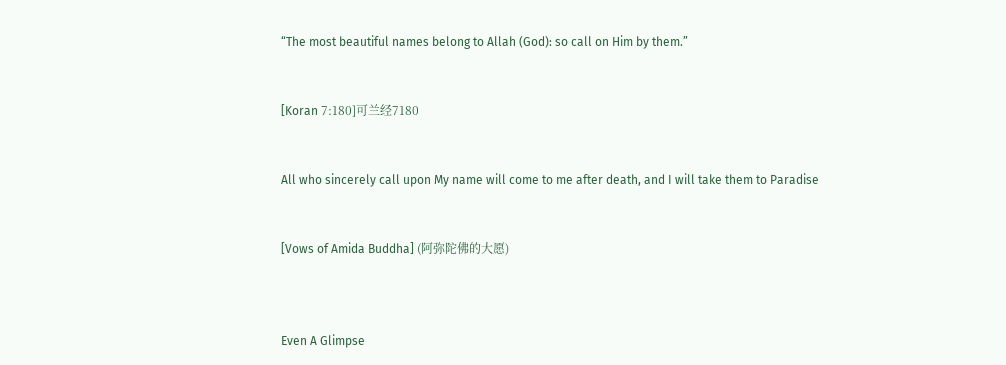“The most beautiful names belong to Allah (God): so call on Him by them.”


[Koran 7:180]可兰经7180


All who sincerely call upon My name will come to me after death, and I will take them to Paradise


[Vows of Amida Buddha] (阿弥陀佛的大愿)



Even A Glimpse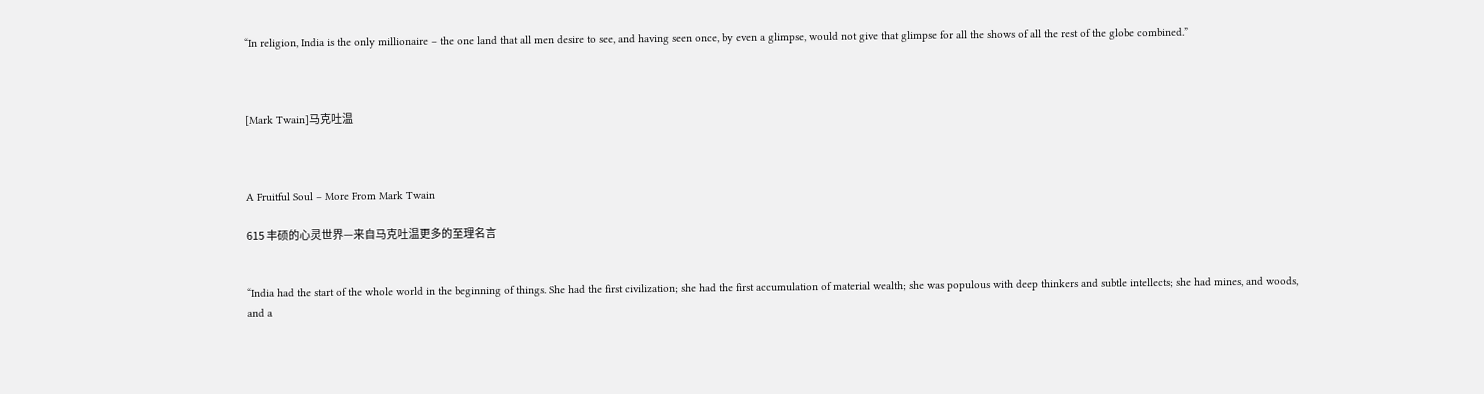“In religion, India is the only millionaire – the one land that all men desire to see, and having seen once, by even a glimpse, would not give that glimpse for all the shows of all the rest of the globe combined.”



[Mark Twain]马克吐温



A Fruitful Soul – More From Mark Twain

615 丰硕的心灵世界—来自马克吐温更多的至理名言


“India had the start of the whole world in the beginning of things. She had the first civilization; she had the first accumulation of material wealth; she was populous with deep thinkers and subtle intellects; she had mines, and woods, and a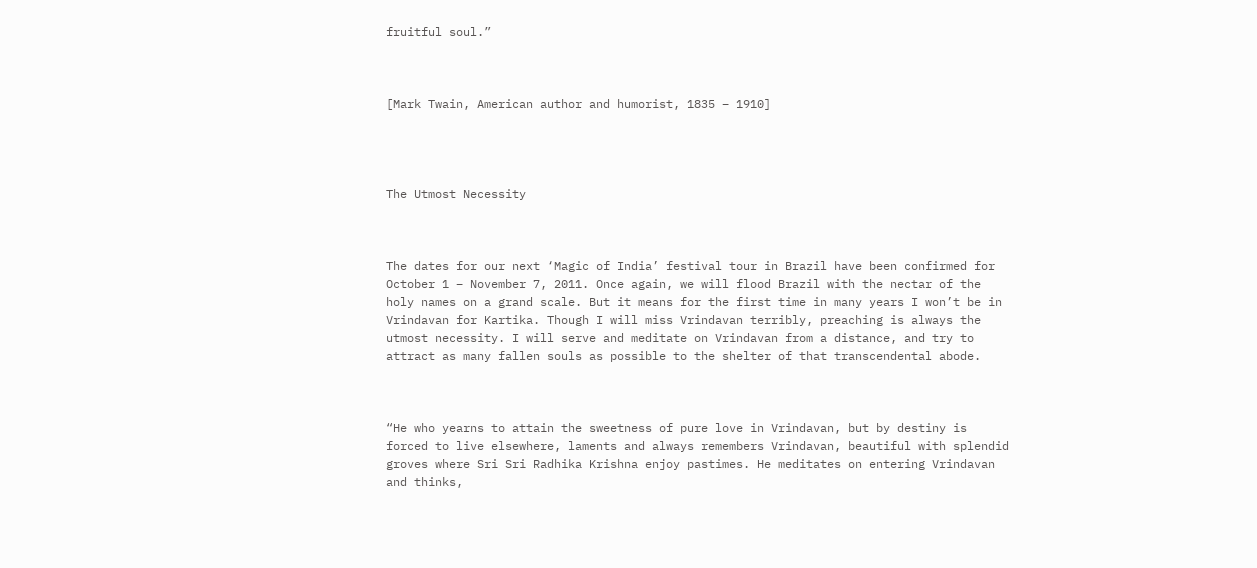fruitful soul.”



[Mark Twain, American author and humorist, 1835 – 1910]




The Utmost Necessity



The dates for our next ‘Magic of India’ festival tour in Brazil have been confirmed for October 1 – November 7, 2011. Once again, we will flood Brazil with the nectar of the holy names on a grand scale. But it means for the first time in many years I won’t be in Vrindavan for Kartika. Though I will miss Vrindavan terribly, preaching is always the utmost necessity. I will serve and meditate on Vrindavan from a distance, and try to attract as many fallen souls as possible to the shelter of that transcendental abode.



“He who yearns to attain the sweetness of pure love in Vrindavan, but by destiny is forced to live elsewhere, laments and always remembers Vrindavan, beautiful with splendid groves where Sri Sri Radhika Krishna enjoy pastimes. He meditates on entering Vrindavan and thinks,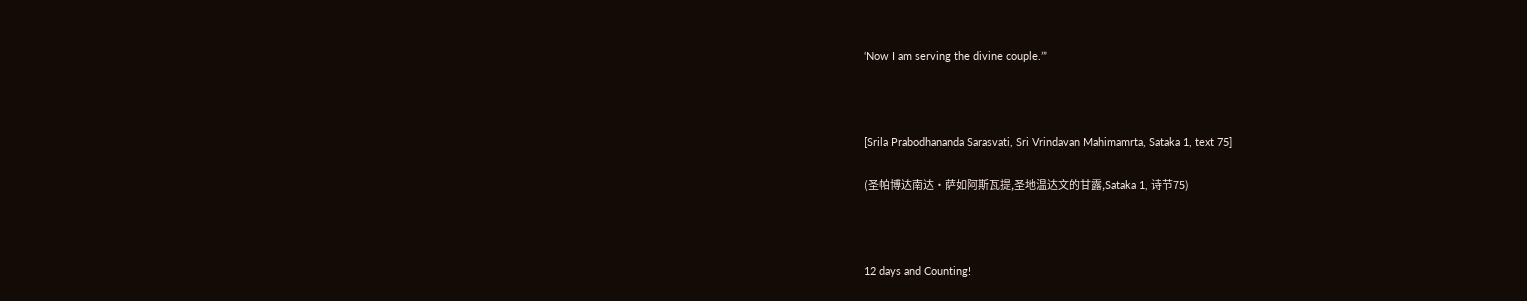‘Now I am serving the divine couple.’”



[Srila Prabodhananda Sarasvati, Sri Vrindavan Mahimamrta, Sataka 1, text 75]

(圣帕博达南达·萨如阿斯瓦提,圣地温达文的甘露,Sataka 1, 诗节75)



12 days and Counting!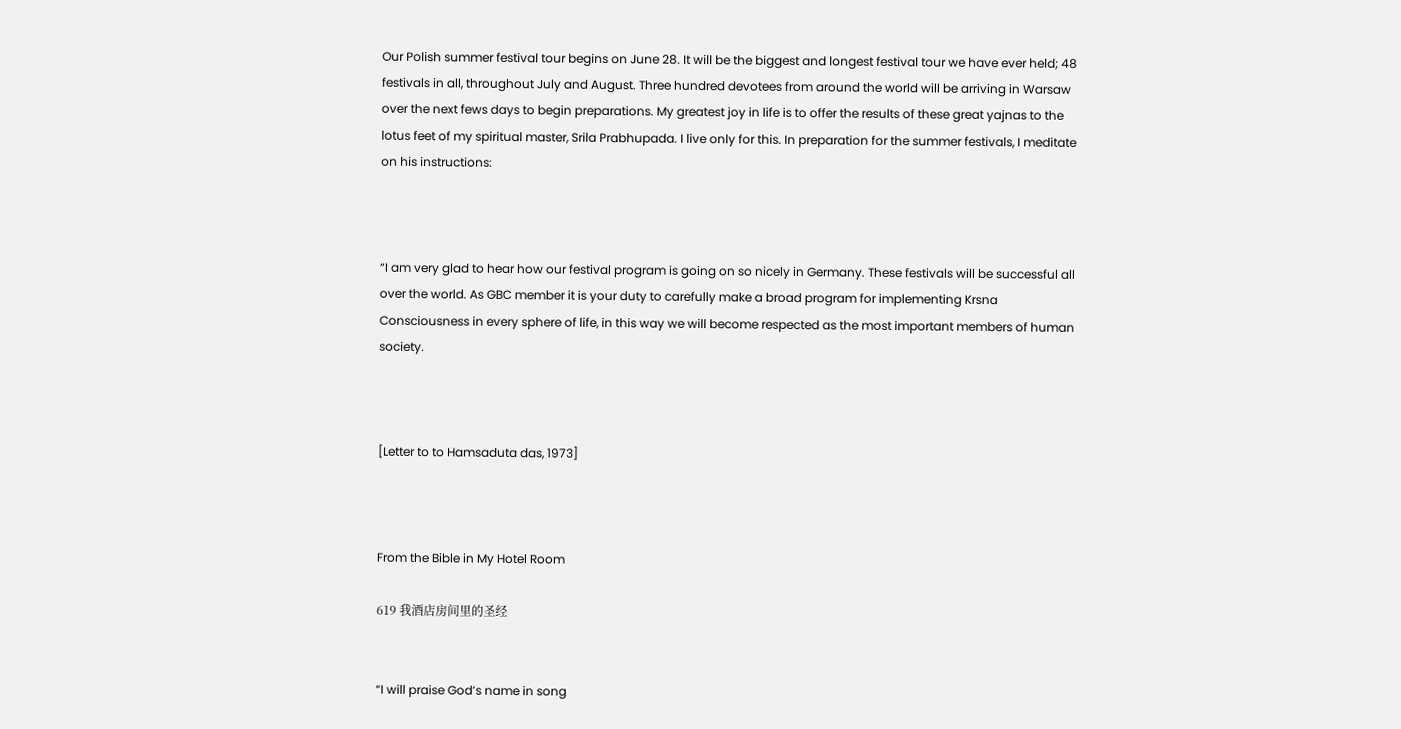Our Polish summer festival tour begins on June 28. It will be the biggest and longest festival tour we have ever held; 48 festivals in all, throughout July and August. Three hundred devotees from around the world will be arriving in Warsaw over the next fews days to begin preparations. My greatest joy in life is to offer the results of these great yajnas to the lotus feet of my spiritual master, Srila Prabhupada. I live only for this. In preparation for the summer festivals, I meditate on his instructions:



“I am very glad to hear how our festival program is going on so nicely in Germany. These festivals will be successful all over the world. As GBC member it is your duty to carefully make a broad program for implementing Krsna Consciousness in every sphere of life, in this way we will become respected as the most important members of human society.



[Letter to to Hamsaduta das, 1973]



From the Bible in My Hotel Room

619 我酒店房间里的圣经


“I will praise God’s name in song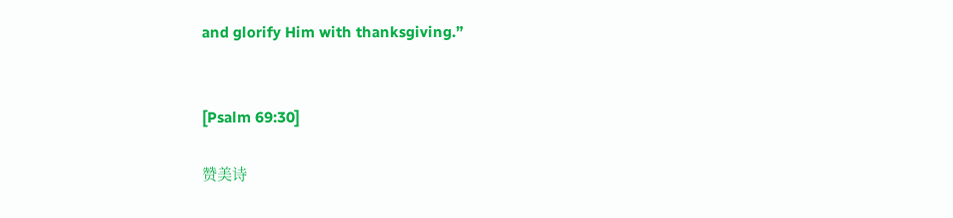and glorify Him with thanksgiving.”


[Psalm 69:30]

赞美诗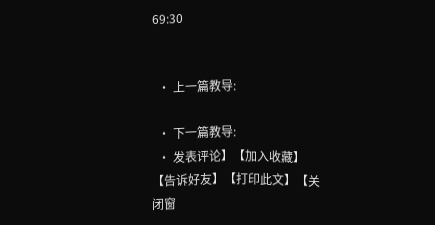69:30


  • 上一篇教导:

  • 下一篇教导:
  • 发表评论】【加入收藏】【告诉好友】【打印此文】【关闭窗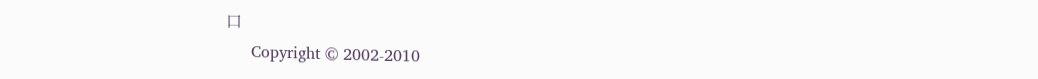口
     Copyright © 2002-2010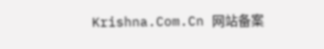Krishna.Com.Cn 网站备案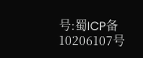号:蜀ICP备10206107号